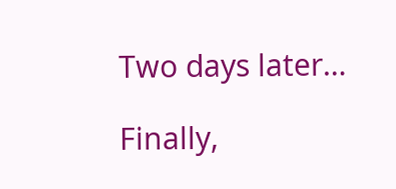Two days later…

Finally,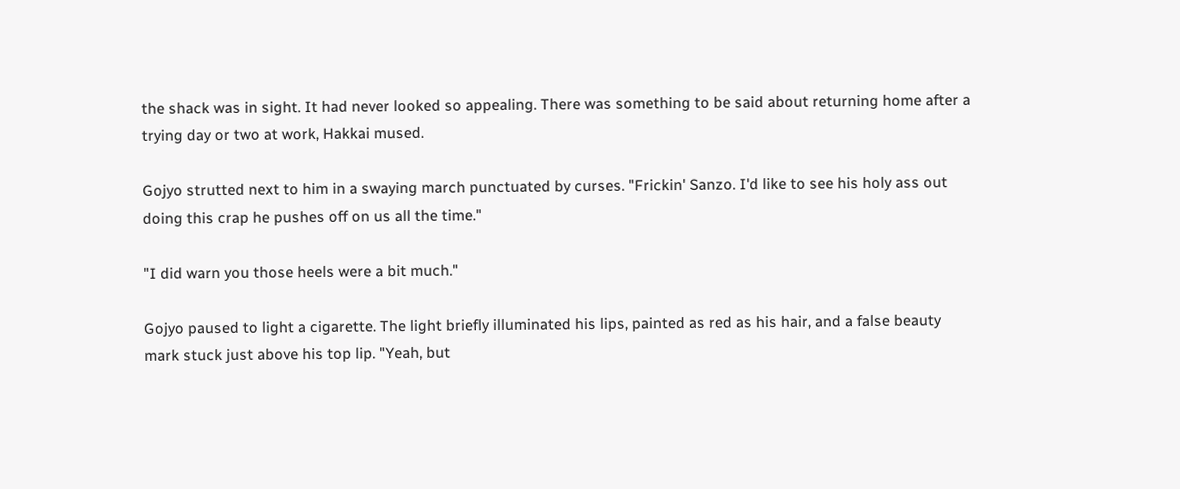the shack was in sight. It had never looked so appealing. There was something to be said about returning home after a trying day or two at work, Hakkai mused.

Gojyo strutted next to him in a swaying march punctuated by curses. "Frickin' Sanzo. I'd like to see his holy ass out doing this crap he pushes off on us all the time."

"I did warn you those heels were a bit much."

Gojyo paused to light a cigarette. The light briefly illuminated his lips, painted as red as his hair, and a false beauty mark stuck just above his top lip. "Yeah, but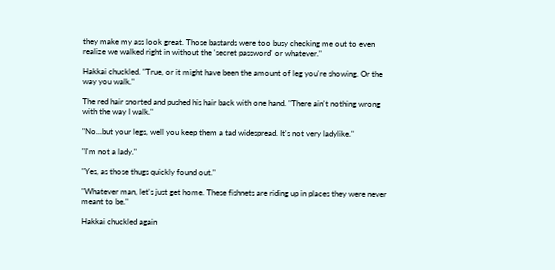they make my ass look great. Those bastards were too busy checking me out to even realize we walked right in without the 'secret password' or whatever."

Hakkai chuckled. "True, or it might have been the amount of leg you're showing. Or the way you walk."

The red hair snorted and pushed his hair back with one hand. "There ain't nothing wrong with the way I walk."

"No...but your legs, well you keep them a tad widespread. It's not very ladylike."

"I'm not a lady."

"Yes, as those thugs quickly found out."

"Whatever man, let's just get home. These fishnets are riding up in places they were never meant to be."

Hakkai chuckled again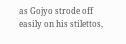as Gojyo strode off easily on his stilettos,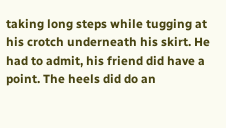taking long steps while tugging at his crotch underneath his skirt. He had to admit, his friend did have a point. The heels did do an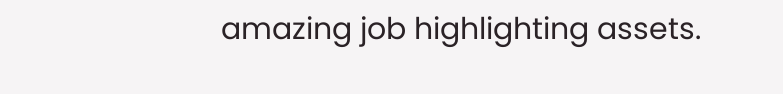amazing job highlighting assets.